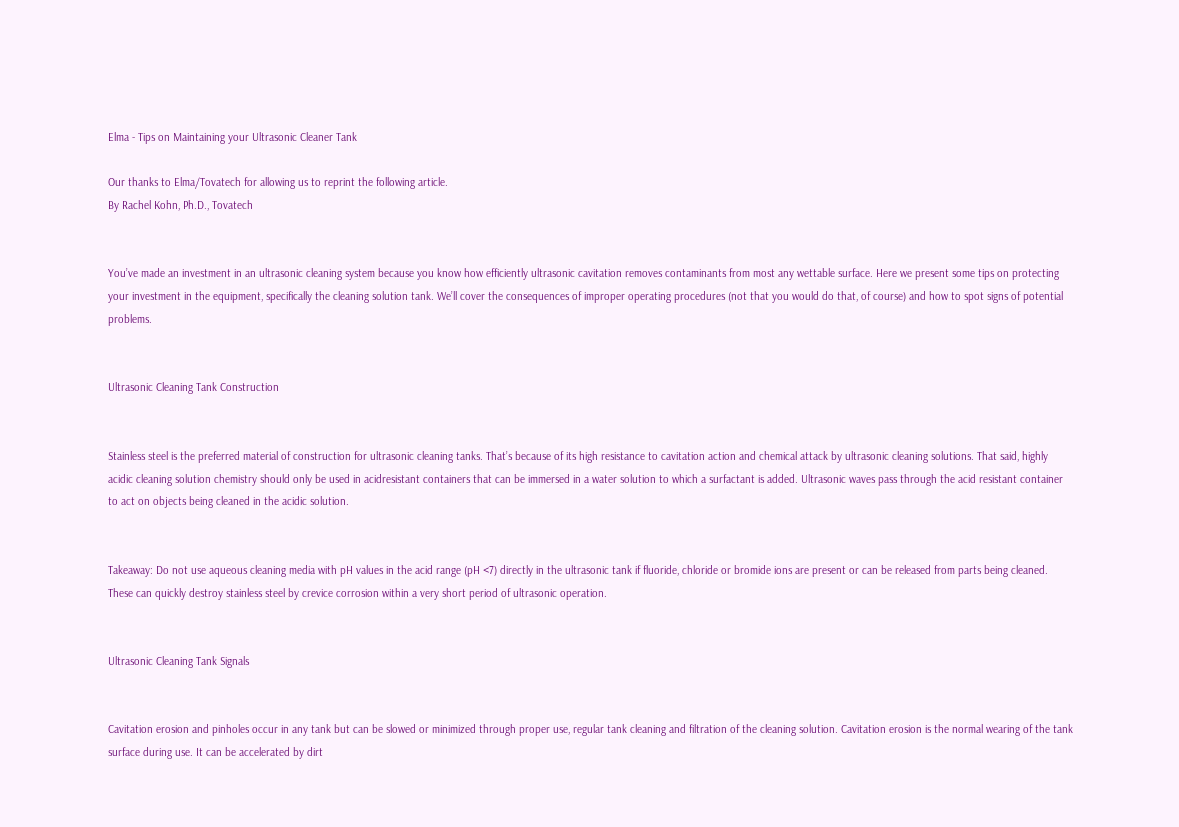Elma - Tips on Maintaining your Ultrasonic Cleaner Tank

Our thanks to Elma/Tovatech for allowing us to reprint the following article.
By Rachel Kohn, Ph.D., Tovatech


You’ve made an investment in an ultrasonic cleaning system because you know how efficiently ultrasonic cavitation removes contaminants from most any wettable surface. Here we present some tips on protecting your investment in the equipment, specifically the cleaning solution tank. We’ll cover the consequences of improper operating procedures (not that you would do that, of course) and how to spot signs of potential problems.


Ultrasonic Cleaning Tank Construction


Stainless steel is the preferred material of construction for ultrasonic cleaning tanks. That’s because of its high resistance to cavitation action and chemical attack by ultrasonic cleaning solutions. That said, highly acidic cleaning solution chemistry should only be used in acidresistant containers that can be immersed in a water solution to which a surfactant is added. Ultrasonic waves pass through the acid resistant container to act on objects being cleaned in the acidic solution.


Takeaway: Do not use aqueous cleaning media with pH values in the acid range (pH <7) directly in the ultrasonic tank if fluoride, chloride or bromide ions are present or can be released from parts being cleaned. These can quickly destroy stainless steel by crevice corrosion within a very short period of ultrasonic operation.


Ultrasonic Cleaning Tank Signals


Cavitation erosion and pinholes occur in any tank but can be slowed or minimized through proper use, regular tank cleaning and filtration of the cleaning solution. Cavitation erosion is the normal wearing of the tank surface during use. It can be accelerated by dirt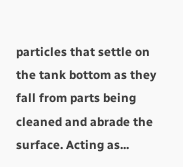particles that settle on the tank bottom as they fall from parts being cleaned and abrade the surface. Acting as...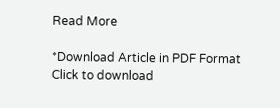Read More

*Download Article in PDF Format Click to download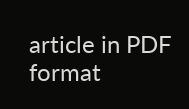article in PDF format